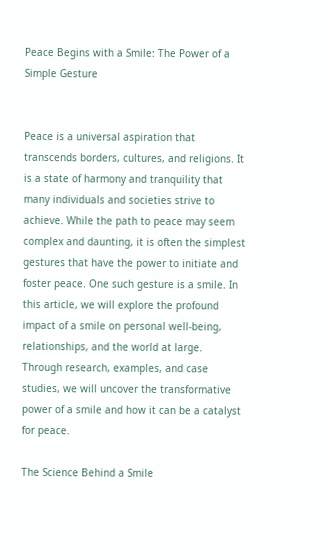Peace Begins with a Smile: The Power of a Simple Gesture


Peace is a universal aspiration that transcends borders, cultures, and religions. It is a state of harmony and tranquility that many individuals and societies strive to achieve. While the path to peace may seem complex and daunting, it is often the simplest gestures that have the power to initiate and foster peace. One such gesture is a smile. In this article, we will explore the profound impact of a smile on personal well-being, relationships, and the world at large. Through research, examples, and case studies, we will uncover the transformative power of a smile and how it can be a catalyst for peace.

The Science Behind a Smile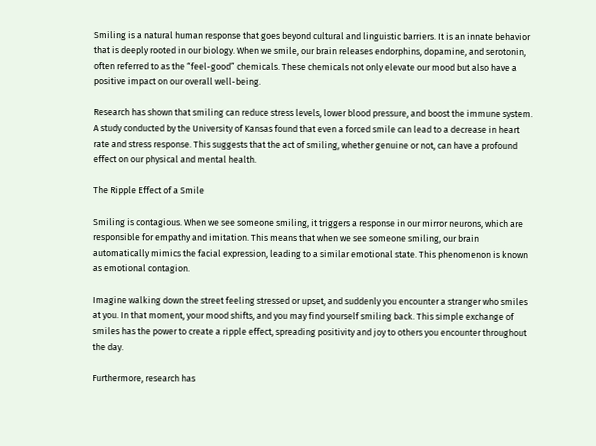Smiling is a natural human response that goes beyond cultural and linguistic barriers. It is an innate behavior that is deeply rooted in our biology. When we smile, our brain releases endorphins, dopamine, and serotonin, often referred to as the “feel-good” chemicals. These chemicals not only elevate our mood but also have a positive impact on our overall well-being.

Research has shown that smiling can reduce stress levels, lower blood pressure, and boost the immune system. A study conducted by the University of Kansas found that even a forced smile can lead to a decrease in heart rate and stress response. This suggests that the act of smiling, whether genuine or not, can have a profound effect on our physical and mental health.

The Ripple Effect of a Smile

Smiling is contagious. When we see someone smiling, it triggers a response in our mirror neurons, which are responsible for empathy and imitation. This means that when we see someone smiling, our brain automatically mimics the facial expression, leading to a similar emotional state. This phenomenon is known as emotional contagion.

Imagine walking down the street feeling stressed or upset, and suddenly you encounter a stranger who smiles at you. In that moment, your mood shifts, and you may find yourself smiling back. This simple exchange of smiles has the power to create a ripple effect, spreading positivity and joy to others you encounter throughout the day.

Furthermore, research has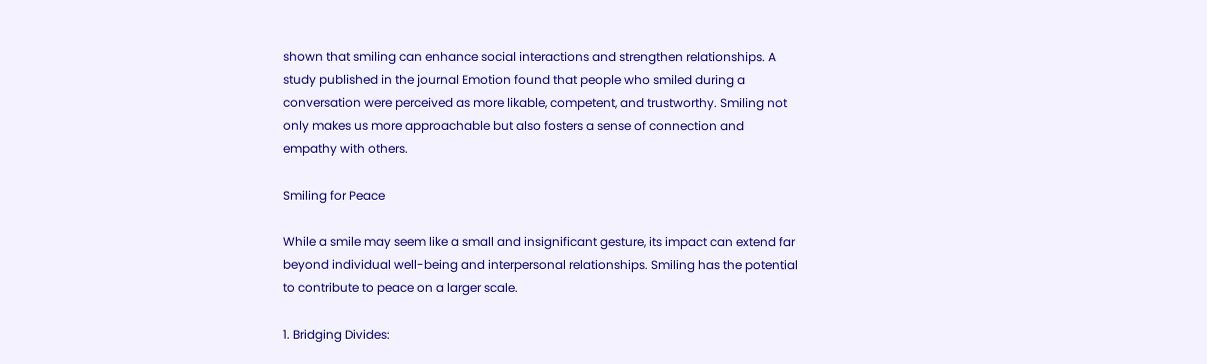shown that smiling can enhance social interactions and strengthen relationships. A study published in the journal Emotion found that people who smiled during a conversation were perceived as more likable, competent, and trustworthy. Smiling not only makes us more approachable but also fosters a sense of connection and empathy with others.

Smiling for Peace

While a smile may seem like a small and insignificant gesture, its impact can extend far beyond individual well-being and interpersonal relationships. Smiling has the potential to contribute to peace on a larger scale.

1. Bridging Divides: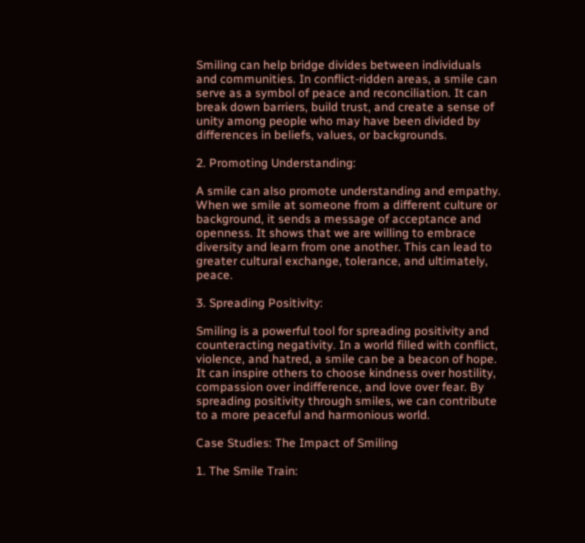Smiling can help bridge divides between individuals and communities. In conflict-ridden areas, a smile can serve as a symbol of peace and reconciliation. It can break down barriers, build trust, and create a sense of unity among people who may have been divided by differences in beliefs, values, or backgrounds.

2. Promoting Understanding:

A smile can also promote understanding and empathy. When we smile at someone from a different culture or background, it sends a message of acceptance and openness. It shows that we are willing to embrace diversity and learn from one another. This can lead to greater cultural exchange, tolerance, and ultimately, peace.

3. Spreading Positivity:

Smiling is a powerful tool for spreading positivity and counteracting negativity. In a world filled with conflict, violence, and hatred, a smile can be a beacon of hope. It can inspire others to choose kindness over hostility, compassion over indifference, and love over fear. By spreading positivity through smiles, we can contribute to a more peaceful and harmonious world.

Case Studies: The Impact of Smiling

1. The Smile Train: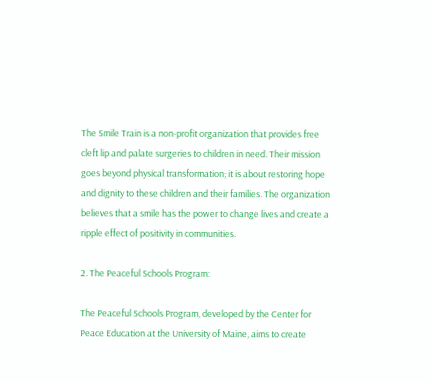The Smile Train is a non-profit organization that provides free cleft lip and palate surgeries to children in need. Their mission goes beyond physical transformation; it is about restoring hope and dignity to these children and their families. The organization believes that a smile has the power to change lives and create a ripple effect of positivity in communities.

2. The Peaceful Schools Program:

The Peaceful Schools Program, developed by the Center for Peace Education at the University of Maine, aims to create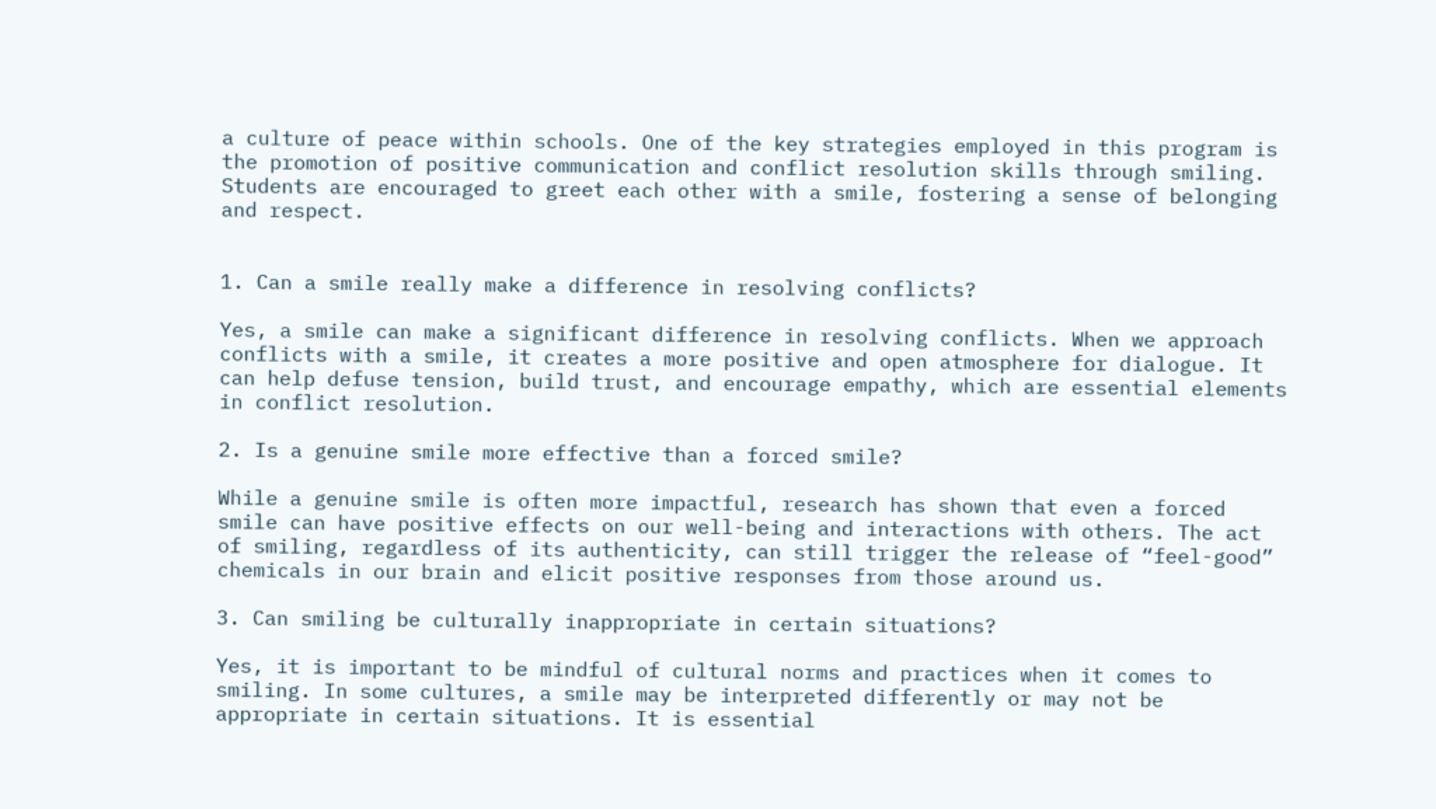a culture of peace within schools. One of the key strategies employed in this program is the promotion of positive communication and conflict resolution skills through smiling. Students are encouraged to greet each other with a smile, fostering a sense of belonging and respect.


1. Can a smile really make a difference in resolving conflicts?

Yes, a smile can make a significant difference in resolving conflicts. When we approach conflicts with a smile, it creates a more positive and open atmosphere for dialogue. It can help defuse tension, build trust, and encourage empathy, which are essential elements in conflict resolution.

2. Is a genuine smile more effective than a forced smile?

While a genuine smile is often more impactful, research has shown that even a forced smile can have positive effects on our well-being and interactions with others. The act of smiling, regardless of its authenticity, can still trigger the release of “feel-good” chemicals in our brain and elicit positive responses from those around us.

3. Can smiling be culturally inappropriate in certain situations?

Yes, it is important to be mindful of cultural norms and practices when it comes to smiling. In some cultures, a smile may be interpreted differently or may not be appropriate in certain situations. It is essential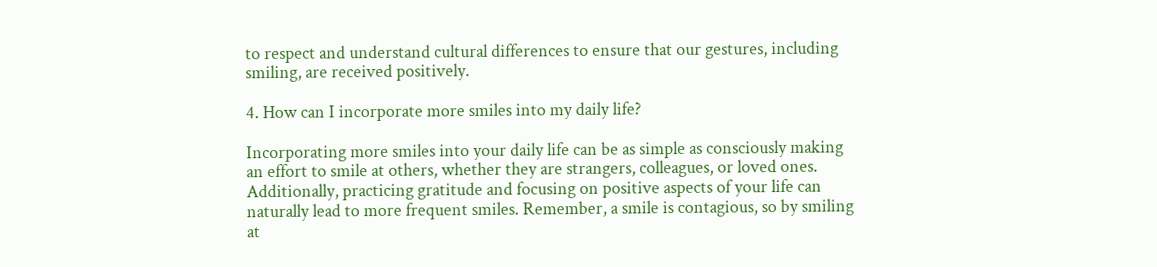to respect and understand cultural differences to ensure that our gestures, including smiling, are received positively.

4. How can I incorporate more smiles into my daily life?

Incorporating more smiles into your daily life can be as simple as consciously making an effort to smile at others, whether they are strangers, colleagues, or loved ones. Additionally, practicing gratitude and focusing on positive aspects of your life can naturally lead to more frequent smiles. Remember, a smile is contagious, so by smiling at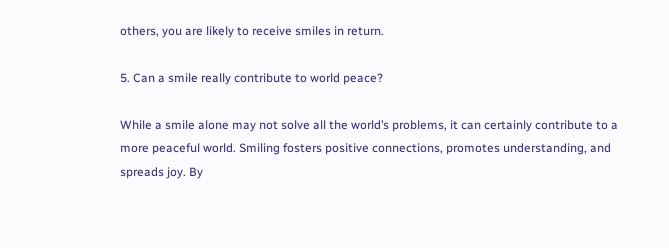others, you are likely to receive smiles in return.

5. Can a smile really contribute to world peace?

While a smile alone may not solve all the world’s problems, it can certainly contribute to a more peaceful world. Smiling fosters positive connections, promotes understanding, and spreads joy. By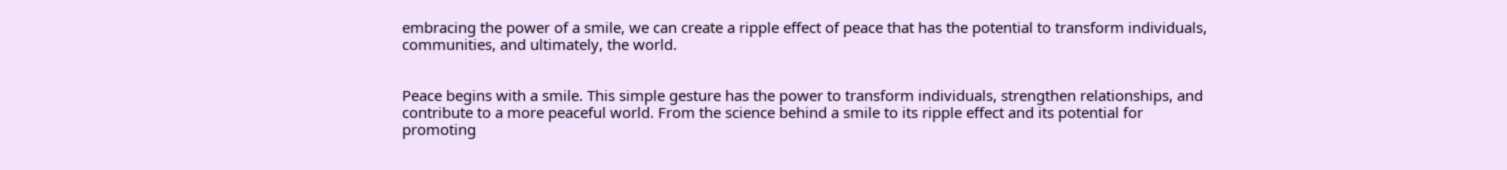embracing the power of a smile, we can create a ripple effect of peace that has the potential to transform individuals, communities, and ultimately, the world.


Peace begins with a smile. This simple gesture has the power to transform individuals, strengthen relationships, and contribute to a more peaceful world. From the science behind a smile to its ripple effect and its potential for promoting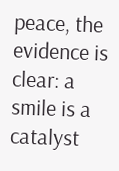peace, the evidence is clear: a smile is a catalyst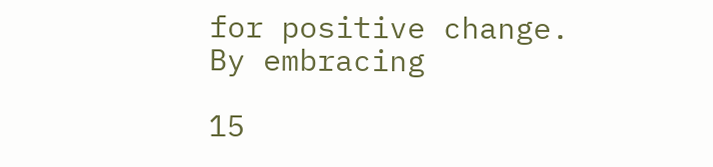for positive change. By embracing

15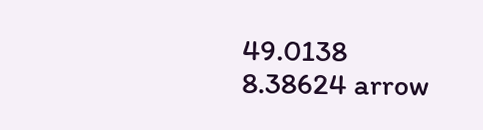49.0138 8.38624 arrow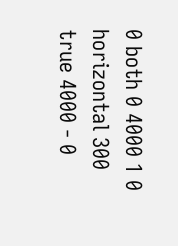0 both 0 4000 1 0 horizontal 300 true 4000 - 0